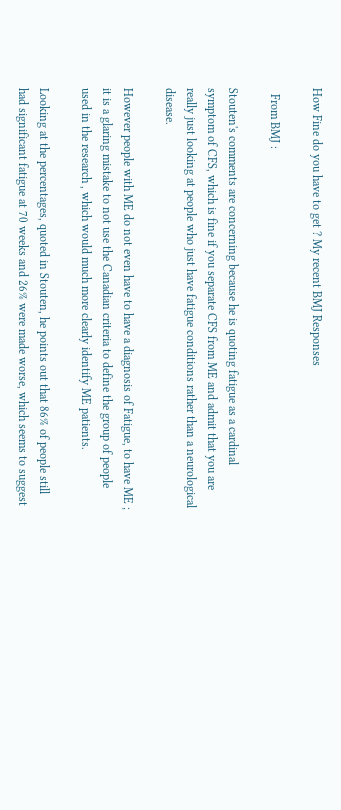How Fine do you have to get ? My recent BMJ Responses

  From BMJ :

Stouten's comments are concerning because he is quoting fatigue as a cardinal symptom of CFS, which is fine if you separate CFS from ME and admit that you are really just looking at people who just have fatigue conditions rather than a neurological disease.

However people with ME do not even have to have a diagnosis of Fatigue, to have ME ; it is a glaring mistake to not use the Canadian criteria to define the group of people used in the research , which would much more clearly identify ME patients.

Looking at the percentages, quoted in Stouten, he points out that 86% of people still had significant fatigue at 70 weeks and 26% were made worse, which seems to suggest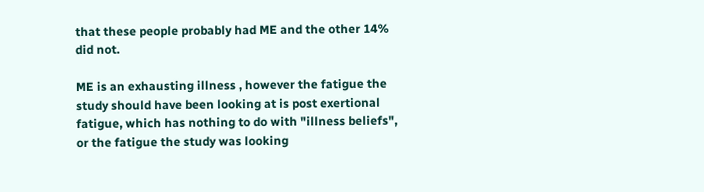that these people probably had ME and the other 14% did not.

ME is an exhausting illness , however the fatigue the study should have been looking at is post exertional fatigue, which has nothing to do with "illness beliefs", or the fatigue the study was looking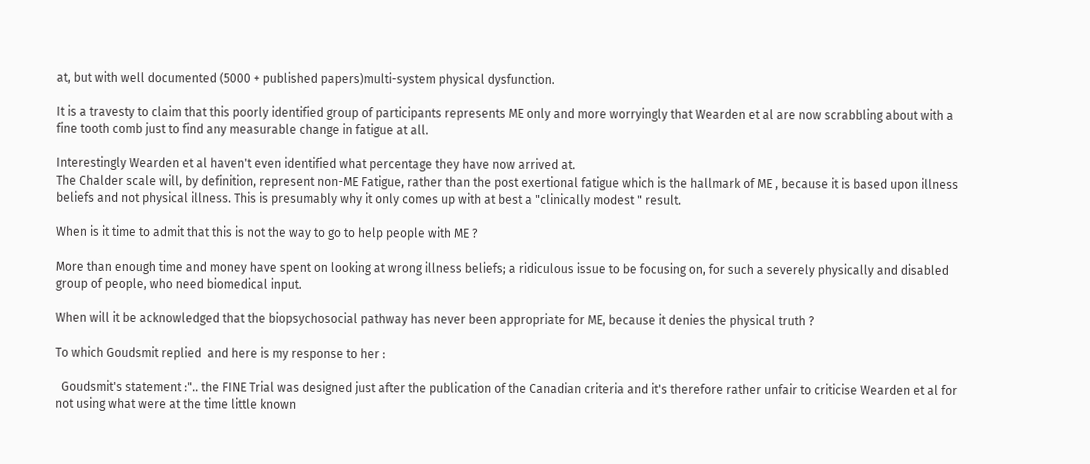at, but with well documented (5000 + published papers)multi-system physical dysfunction.

It is a travesty to claim that this poorly identified group of participants represents ME only and more worryingly that Wearden et al are now scrabbling about with a fine tooth comb just to find any measurable change in fatigue at all.

Interestingly Wearden et al haven't even identified what percentage they have now arrived at.
The Chalder scale will, by definition, represent non-ME Fatigue, rather than the post exertional fatigue which is the hallmark of ME , because it is based upon illness beliefs and not physical illness. This is presumably why it only comes up with at best a "clinically modest " result.

When is it time to admit that this is not the way to go to help people with ME ?

More than enough time and money have spent on looking at wrong illness beliefs; a ridiculous issue to be focusing on, for such a severely physically and disabled group of people, who need biomedical input.

When will it be acknowledged that the biopsychosocial pathway has never been appropriate for ME, because it denies the physical truth ?

To which Goudsmit replied  and here is my response to her :

  Goudsmit's statement :".. the FINE Trial was designed just after the publication of the Canadian criteria and it's therefore rather unfair to criticise Wearden et al for not using what were at the time little known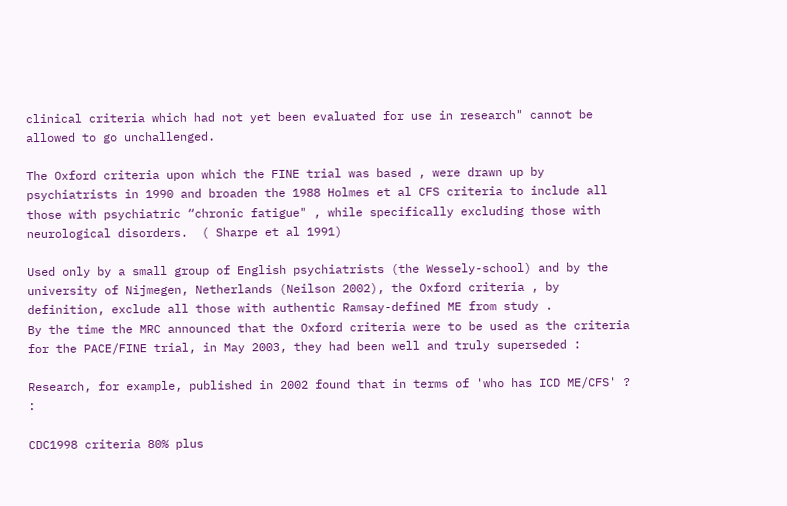clinical criteria which had not yet been evaluated for use in research" cannot be allowed to go unchallenged.

The Oxford criteria upon which the FINE trial was based , were drawn up by psychiatrists in 1990 and broaden the 1988 Holmes et al CFS criteria to include all those with psychiatric “chronic fatigue" , while specifically excluding those with neurological disorders.  ( Sharpe et al 1991)

Used only by a small group of English psychiatrists (the Wessely-school) and by the university of Nijmegen, Netherlands (Neilson 2002), the Oxford criteria , by definition, exclude all those with authentic Ramsay-defined ME from study .
By the time the MRC announced that the Oxford criteria were to be used as the criteria for the PACE/FINE trial, in May 2003, they had been well and truly superseded :

Research, for example, published in 2002 found that in terms of 'who has ICD ME/CFS' ? :

CDC1998 criteria 80% plus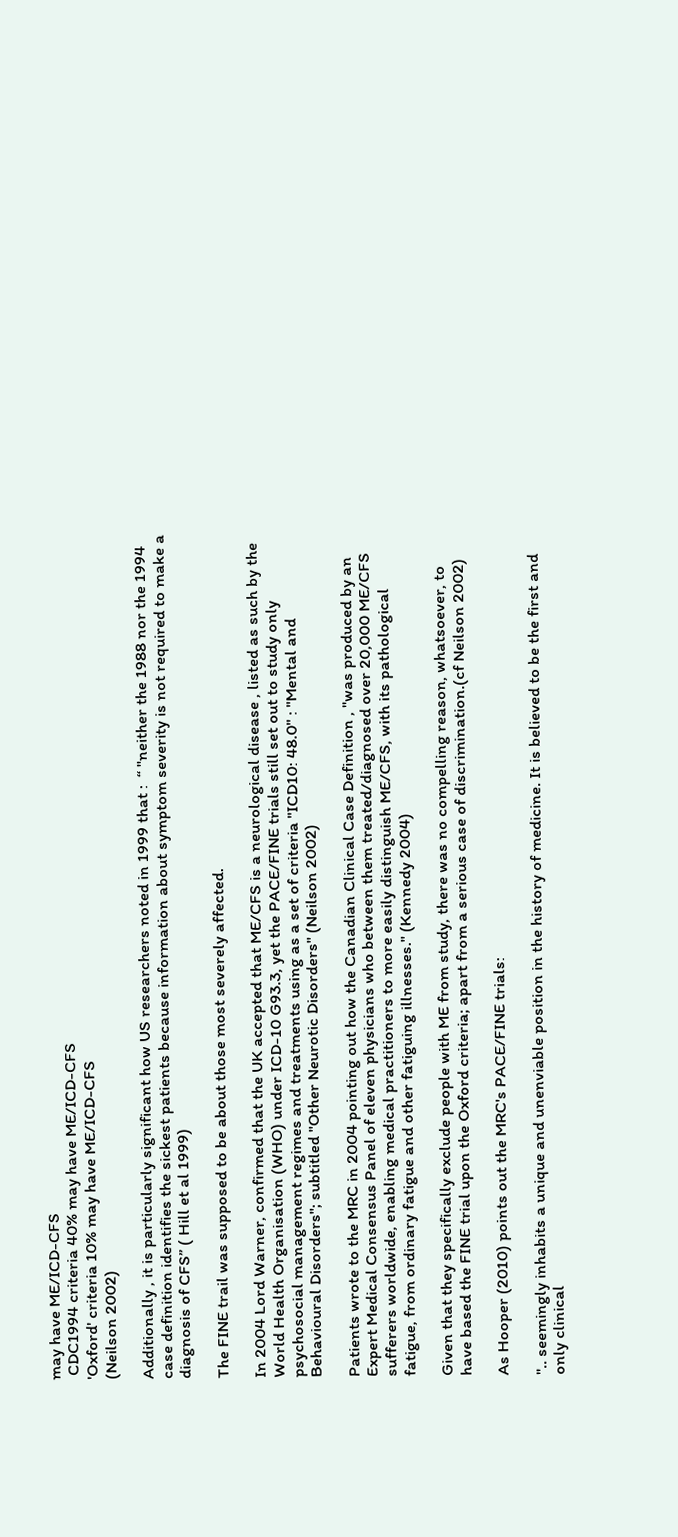may have ME/ICD-CFS
 CDC1994 criteria 40% may have ME/ICD-CFS
'Oxford' criteria 10% may have ME/ICD-CFS
(Neilson 2002)

Additionally , it is particularly significant how US researchers noted in 1999 that :  “ "neither the 1988 nor the 1994 case definition identifies the sickest patients because information about symptom severity is not required to make a diagnosis of CFS” ( Hill et al 1999)

The FINE trail was supposed to be about those most severely affected.

In 2004 Lord Warner, confirmed that the UK accepted that ME/CFS is a neurological disease , listed as such by the World Health Organisation (WHO) under ICD-10 G93.3, yet the PACE/FINE trials still set out to study only psychosocial management regimes and treatments using as a set of criteria "ICD10: 48.0" : "Mental and Behavioural Disorders"; subtitled "Other Neurotic Disorders" (Neilson 2002)

Patients wrote to the MRC in 2004 pointing out how the Canadian Clinical Case Definition , "was produced by an Expert Medical Consensus Panel of eleven physicians who between them treated/diagnosed over 20,000 ME/CFS sufferers worldwide, enabling medical practitioners to more easily distinguish ME/CFS, with its pathological fatigue, from ordinary fatigue and other fatiguing illnesses." (Kennedy 2004)

Given that they specifically exclude people with ME from study, there was no compelling reason, whatsoever, to have based the FINE trial upon the Oxford criteria; apart from a serious case of discrimination.(cf Neilson 2002)

As Hooper (2010) points out the MRC's PACE/FINE trials:

".. seemingly inhabits a unique and unenviable position in the history of medicine. It is believed to be the first and only clinical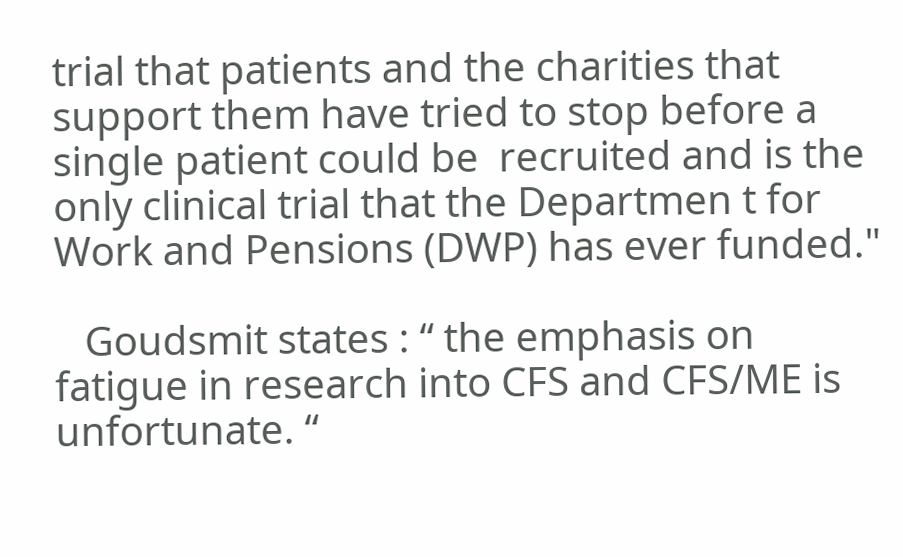trial that patients and the charities that support them have tried to stop before a single patient could be  recruited and is the only clinical trial that the Departmen t for Work and Pensions (DWP) has ever funded."

   Goudsmit states : “ the emphasis on fatigue in research into CFS and CFS/ME is unfortunate. “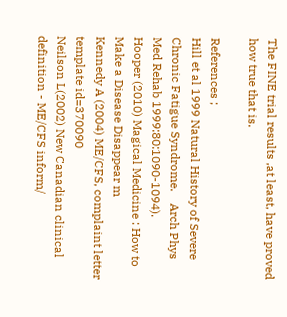The FINE trial results ,at least, have proved how true that is.

References ;
Hill et al 1999 Natural History of Severe Chronic Fatigue Syndrome.    Arch Phys Med Rehab 1999:80:1090-1094).
Hooper (2010) Magical Medicine : How to Make a Disease Disappear m
Kennedy A (2004) ME/CFS, complaint letter template id=370090
Neilson L(2002) New Canadian clinical definition - ME/CFS inform/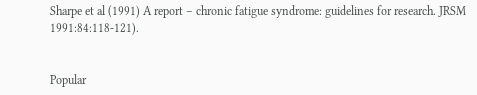Sharpe et al (1991) A report – chronic fatigue syndrome: guidelines for research. JRSM 1991:84:118-121).


Popular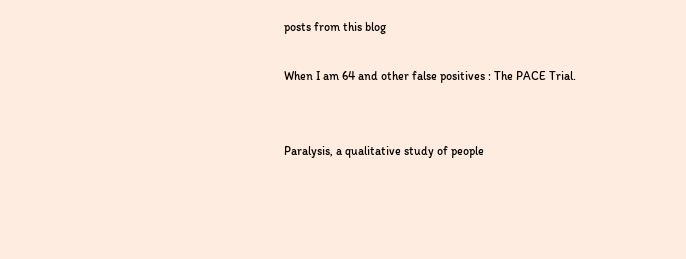posts from this blog

When I am 64 and other false positives : The PACE Trial.


Paralysis, a qualitative study of people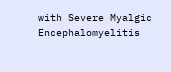with Severe Myalgic Encephalomyelitis